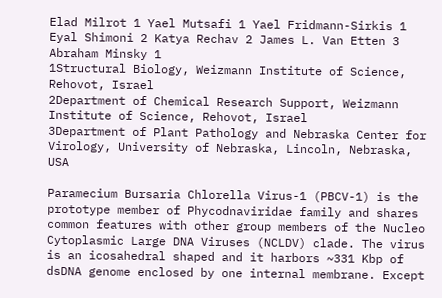Elad Milrot 1 Yael Mutsafi 1 Yael Fridmann-Sirkis 1 Eyal Shimoni 2 Katya Rechav 2 James L. Van Etten 3 Abraham Minsky 1
1Structural Biology, Weizmann Institute of Science, Rehovot, Israel
2Department of Chemical Research Support, Weizmann Institute of Science, Rehovot, Israel
3Department of Plant Pathology and Nebraska Center for Virology, University of Nebraska, Lincoln, Nebraska, USA

Paramecium Bursaria Chlorella Virus-1 (PBCV-1) is the prototype member of Phycodnaviridae family and shares common features with other group members of the Nucleo Cytoplasmic Large DNA Viruses (NCLDV) clade. The virus is an icosahedral shaped and it harbors ~331 Kbp of dsDNA genome enclosed by one internal membrane. Except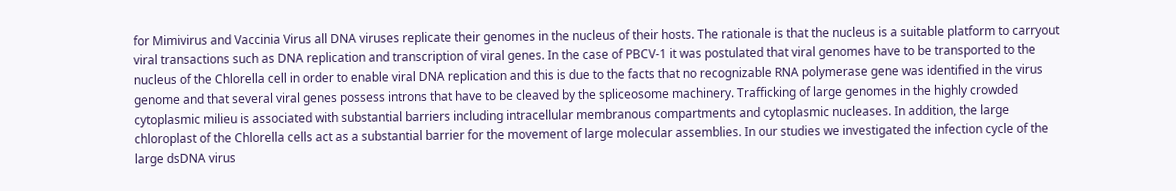for Mimivirus and Vaccinia Virus all DNA viruses replicate their genomes in the nucleus of their hosts. The rationale is that the nucleus is a suitable platform to carryout viral transactions such as DNA replication and transcription of viral genes. In the case of PBCV-1 it was postulated that viral genomes have to be transported to the nucleus of the Chlorella cell in order to enable viral DNA replication and this is due to the facts that no recognizable RNA polymerase gene was identified in the virus genome and that several viral genes possess introns that have to be cleaved by the spliceosome machinery. Trafficking of large genomes in the highly crowded cytoplasmic milieu is associated with substantial barriers including intracellular membranous compartments and cytoplasmic nucleases. In addition, the large chloroplast of the Chlorella cells act as a substantial barrier for the movement of large molecular assemblies. In our studies we investigated the infection cycle of the large dsDNA virus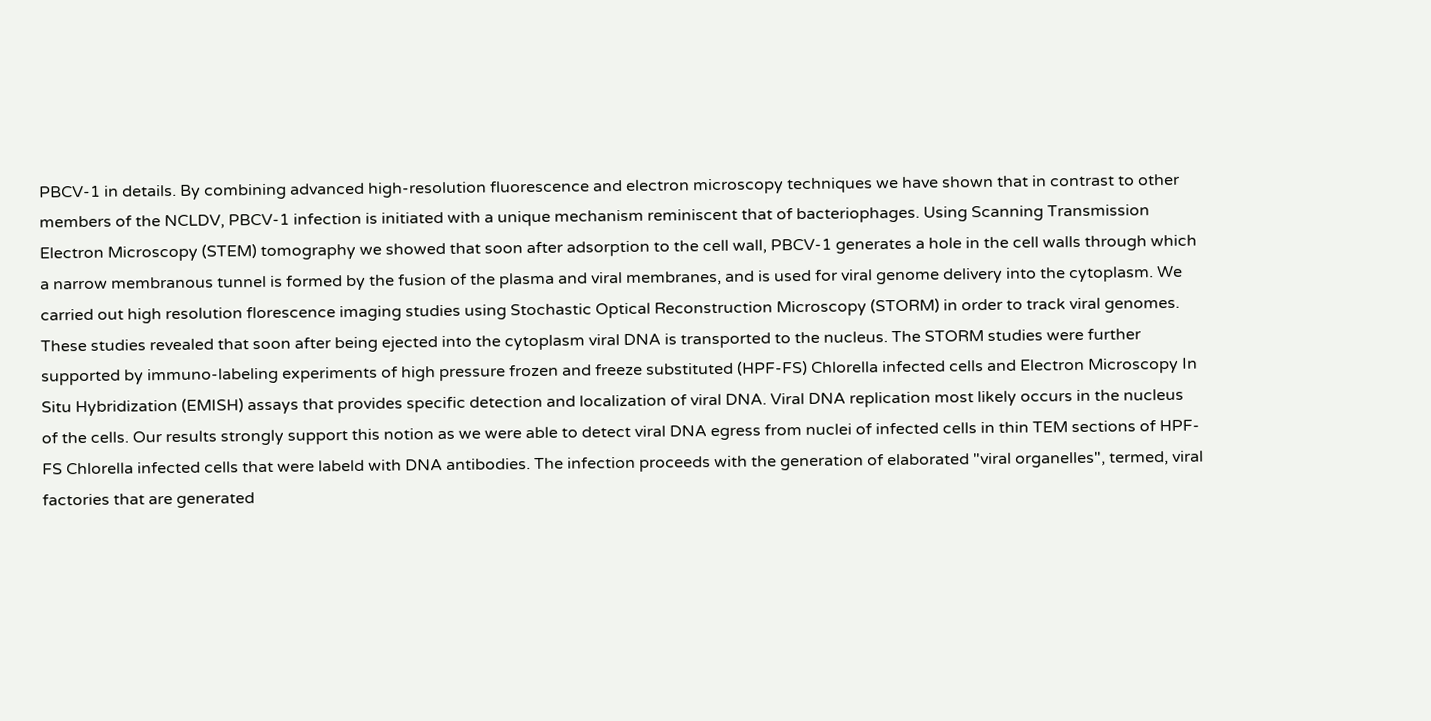PBCV-1 in details. By combining advanced high-resolution fluorescence and electron microscopy techniques we have shown that in contrast to other members of the NCLDV, PBCV-1 infection is initiated with a unique mechanism reminiscent that of bacteriophages. Using Scanning Transmission Electron Microscopy (STEM) tomography we showed that soon after adsorption to the cell wall, PBCV-1 generates a hole in the cell walls through which a narrow membranous tunnel is formed by the fusion of the plasma and viral membranes, and is used for viral genome delivery into the cytoplasm. We carried out high resolution florescence imaging studies using Stochastic Optical Reconstruction Microscopy (STORM) in order to track viral genomes. These studies revealed that soon after being ejected into the cytoplasm viral DNA is transported to the nucleus. The STORM studies were further supported by immuno-labeling experiments of high pressure frozen and freeze substituted (HPF-FS) Chlorella infected cells and Electron Microscopy In Situ Hybridization (EMISH) assays that provides specific detection and localization of viral DNA. Viral DNA replication most likely occurs in the nucleus of the cells. Our results strongly support this notion as we were able to detect viral DNA egress from nuclei of infected cells in thin TEM sections of HPF-FS Chlorella infected cells that were labeld with DNA antibodies. The infection proceeds with the generation of elaborated "viral organelles", termed, viral factories that are generated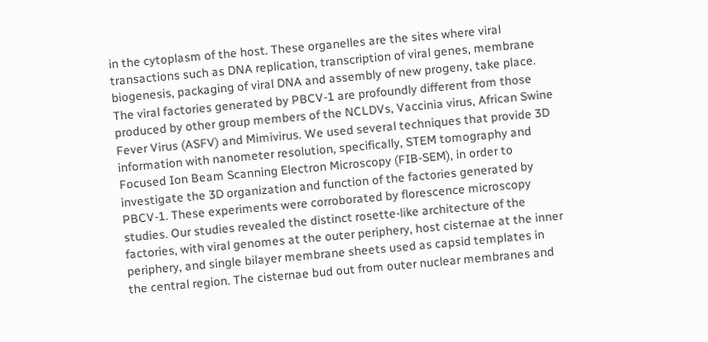in the cytoplasm of the host. These organelles are the sites where viral transactions such as DNA replication, transcription of viral genes, membrane biogenesis, packaging of viral DNA and assembly of new progeny, take place. The viral factories generated by PBCV-1 are profoundly different from those produced by other group members of the NCLDVs, Vaccinia virus, African Swine Fever Virus (ASFV) and Mimivirus. We used several techniques that provide 3D information with nanometer resolution, specifically, STEM tomography and Focused Ion Beam Scanning Electron Microscopy (FIB-SEM), in order to investigate the 3D organization and function of the factories generated by PBCV-1. These experiments were corroborated by florescence microscopy studies. Our studies revealed the distinct rosette-like architecture of the factories, with viral genomes at the outer periphery, host cisternae at the inner periphery, and single bilayer membrane sheets used as capsid templates in the central region. The cisternae bud out from outer nuclear membranes and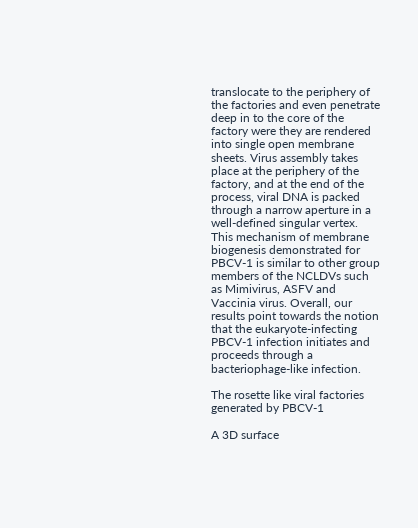translocate to the periphery of the factories and even penetrate deep in to the core of the factory were they are rendered into single open membrane sheets. Virus assembly takes place at the periphery of the factory, and at the end of the process, viral DNA is packed through a narrow aperture in a well-defined singular vertex. This mechanism of membrane biogenesis demonstrated for PBCV-1 is similar to other group members of the NCLDVs such as Mimivirus, ASFV and Vaccinia virus. Overall, our results point towards the notion that the eukaryote-infecting PBCV-1 infection initiates and proceeds through a bacteriophage-like infection.

The rosette like viral factories generated by PBCV-1

A 3D surface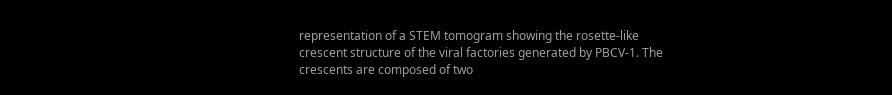representation of a STEM tomogram showing the rosette-like crescent structure of the viral factories generated by PBCV-1. The crescents are composed of two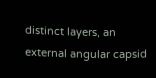distinct layers, an external angular capsid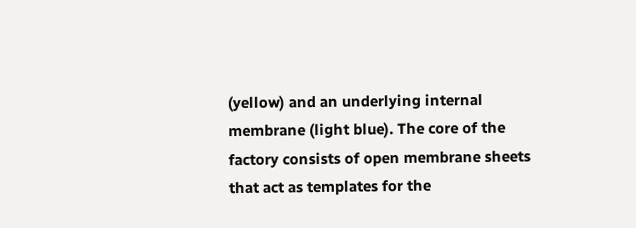(yellow) and an underlying internal membrane (light blue). The core of the factory consists of open membrane sheets that act as templates for the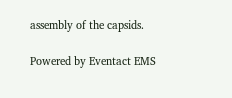assembly of the capsids.

Powered by Eventact EMS